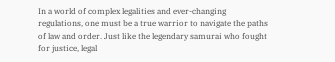In a world of complex legalities and ever-changing regulations, one must be a true warrior to navigate the paths of law and order. Just like the legendary samurai who fought for justice, legal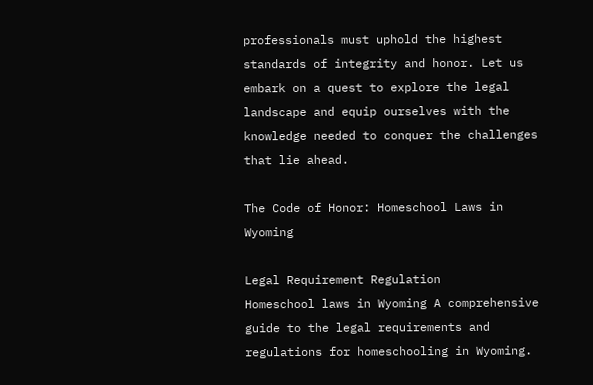professionals must uphold the highest standards of integrity and honor. Let us embark on a quest to explore the legal landscape and equip ourselves with the knowledge needed to conquer the challenges that lie ahead.

The Code of Honor: Homeschool Laws in Wyoming

Legal Requirement Regulation
Homeschool laws in Wyoming A comprehensive guide to the legal requirements and regulations for homeschooling in Wyoming.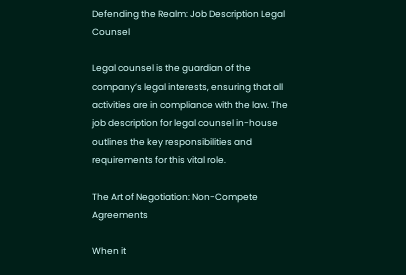Defending the Realm: Job Description Legal Counsel

Legal counsel is the guardian of the company’s legal interests, ensuring that all activities are in compliance with the law. The job description for legal counsel in-house outlines the key responsibilities and requirements for this vital role.

The Art of Negotiation: Non-Compete Agreements

When it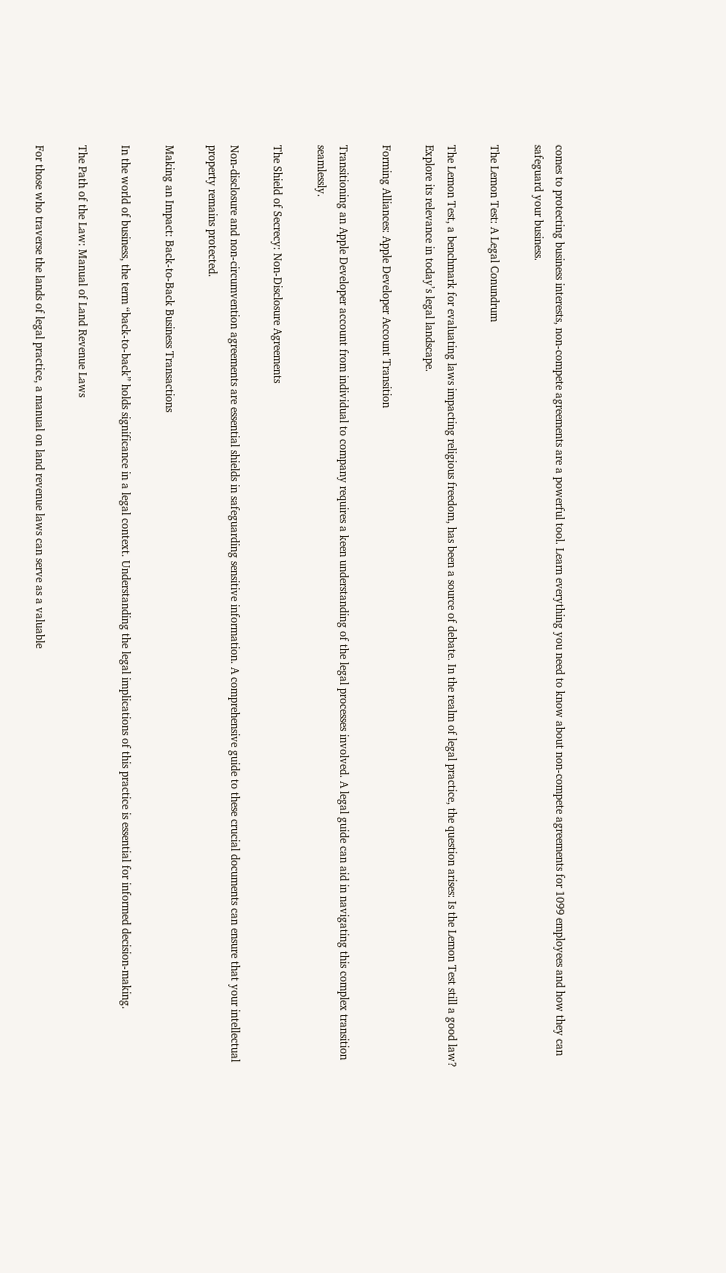comes to protecting business interests, non-compete agreements are a powerful tool. Learn everything you need to know about non-compete agreements for 1099 employees and how they can safeguard your business.

The Lemon Test: A Legal Conundrum

The Lemon Test, a benchmark for evaluating laws impacting religious freedom, has been a source of debate. In the realm of legal practice, the question arises: Is the Lemon Test still a good law? Explore its relevance in today’s legal landscape.

Forming Alliances: Apple Developer Account Transition

Transitioning an Apple Developer account from individual to company requires a keen understanding of the legal processes involved. A legal guide can aid in navigating this complex transition seamlessly.

The Shield of Secrecy: Non-Disclosure Agreements

Non-disclosure and non-circumvention agreements are essential shields in safeguarding sensitive information. A comprehensive guide to these crucial documents can ensure that your intellectual property remains protected.

Making an Impact: Back-to-Back Business Transactions

In the world of business, the term “back-to-back” holds significance in a legal context. Understanding the legal implications of this practice is essential for informed decision-making.

The Path of the Law: Manual of Land Revenue Laws

For those who traverse the lands of legal practice, a manual on land revenue laws can serve as a valuable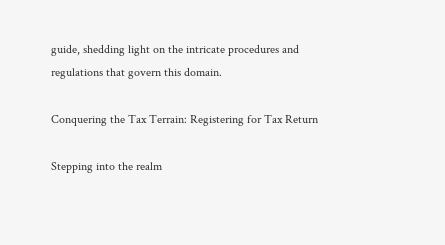guide, shedding light on the intricate procedures and regulations that govern this domain.

Conquering the Tax Terrain: Registering for Tax Return

Stepping into the realm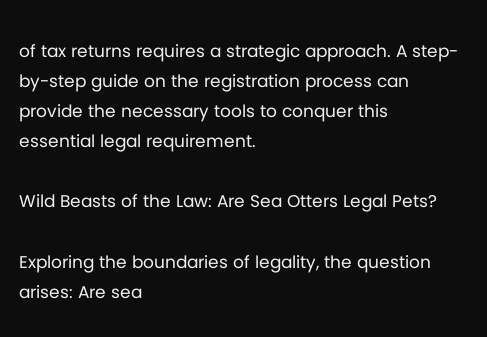of tax returns requires a strategic approach. A step-by-step guide on the registration process can provide the necessary tools to conquer this essential legal requirement.

Wild Beasts of the Law: Are Sea Otters Legal Pets?

Exploring the boundaries of legality, the question arises: Are sea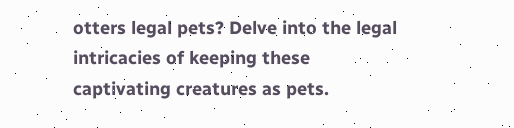otters legal pets? Delve into the legal intricacies of keeping these captivating creatures as pets.